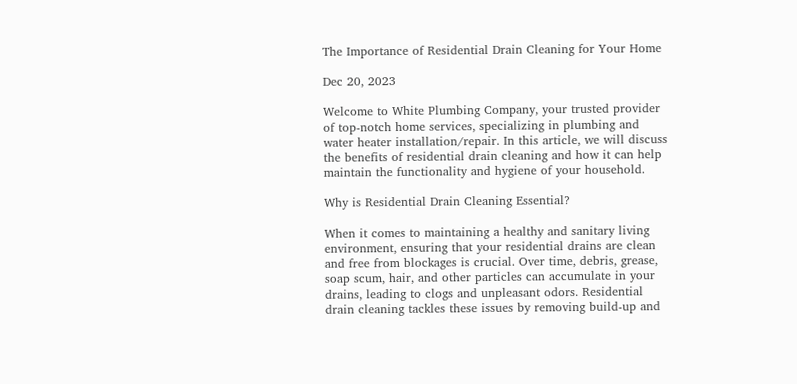The Importance of Residential Drain Cleaning for Your Home

Dec 20, 2023

Welcome to White Plumbing Company, your trusted provider of top-notch home services, specializing in plumbing and water heater installation/repair. In this article, we will discuss the benefits of residential drain cleaning and how it can help maintain the functionality and hygiene of your household.

Why is Residential Drain Cleaning Essential?

When it comes to maintaining a healthy and sanitary living environment, ensuring that your residential drains are clean and free from blockages is crucial. Over time, debris, grease, soap scum, hair, and other particles can accumulate in your drains, leading to clogs and unpleasant odors. Residential drain cleaning tackles these issues by removing build-up and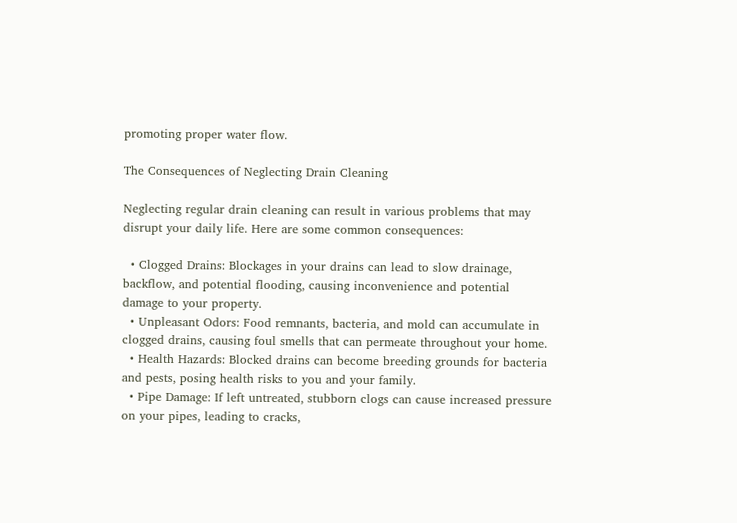promoting proper water flow.

The Consequences of Neglecting Drain Cleaning

Neglecting regular drain cleaning can result in various problems that may disrupt your daily life. Here are some common consequences:

  • Clogged Drains: Blockages in your drains can lead to slow drainage, backflow, and potential flooding, causing inconvenience and potential damage to your property.
  • Unpleasant Odors: Food remnants, bacteria, and mold can accumulate in clogged drains, causing foul smells that can permeate throughout your home.
  • Health Hazards: Blocked drains can become breeding grounds for bacteria and pests, posing health risks to you and your family.
  • Pipe Damage: If left untreated, stubborn clogs can cause increased pressure on your pipes, leading to cracks,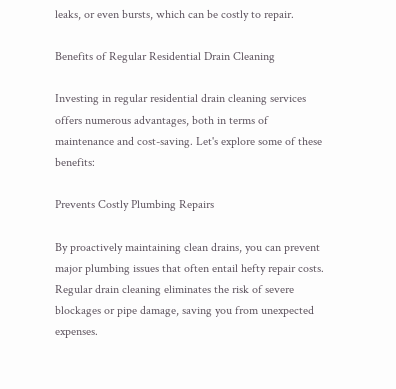leaks, or even bursts, which can be costly to repair.

Benefits of Regular Residential Drain Cleaning

Investing in regular residential drain cleaning services offers numerous advantages, both in terms of maintenance and cost-saving. Let's explore some of these benefits:

Prevents Costly Plumbing Repairs

By proactively maintaining clean drains, you can prevent major plumbing issues that often entail hefty repair costs. Regular drain cleaning eliminates the risk of severe blockages or pipe damage, saving you from unexpected expenses.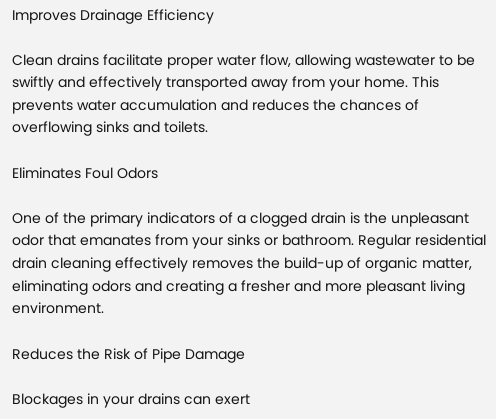Improves Drainage Efficiency

Clean drains facilitate proper water flow, allowing wastewater to be swiftly and effectively transported away from your home. This prevents water accumulation and reduces the chances of overflowing sinks and toilets.

Eliminates Foul Odors

One of the primary indicators of a clogged drain is the unpleasant odor that emanates from your sinks or bathroom. Regular residential drain cleaning effectively removes the build-up of organic matter, eliminating odors and creating a fresher and more pleasant living environment.

Reduces the Risk of Pipe Damage

Blockages in your drains can exert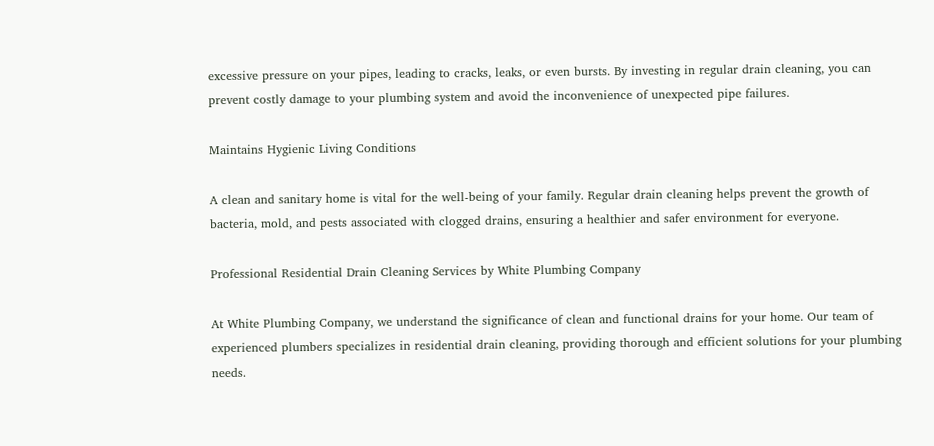excessive pressure on your pipes, leading to cracks, leaks, or even bursts. By investing in regular drain cleaning, you can prevent costly damage to your plumbing system and avoid the inconvenience of unexpected pipe failures.

Maintains Hygienic Living Conditions

A clean and sanitary home is vital for the well-being of your family. Regular drain cleaning helps prevent the growth of bacteria, mold, and pests associated with clogged drains, ensuring a healthier and safer environment for everyone.

Professional Residential Drain Cleaning Services by White Plumbing Company

At White Plumbing Company, we understand the significance of clean and functional drains for your home. Our team of experienced plumbers specializes in residential drain cleaning, providing thorough and efficient solutions for your plumbing needs.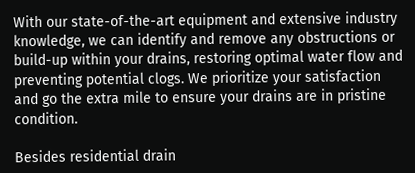With our state-of-the-art equipment and extensive industry knowledge, we can identify and remove any obstructions or build-up within your drains, restoring optimal water flow and preventing potential clogs. We prioritize your satisfaction and go the extra mile to ensure your drains are in pristine condition.

Besides residential drain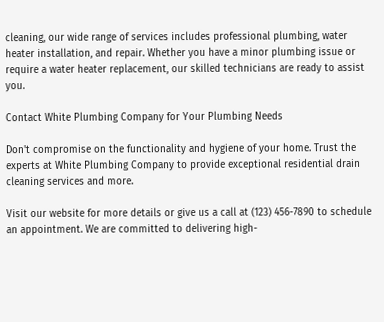cleaning, our wide range of services includes professional plumbing, water heater installation, and repair. Whether you have a minor plumbing issue or require a water heater replacement, our skilled technicians are ready to assist you.

Contact White Plumbing Company for Your Plumbing Needs

Don't compromise on the functionality and hygiene of your home. Trust the experts at White Plumbing Company to provide exceptional residential drain cleaning services and more.

Visit our website for more details or give us a call at (123) 456-7890 to schedule an appointment. We are committed to delivering high-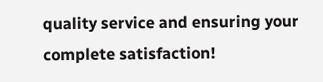quality service and ensuring your complete satisfaction!